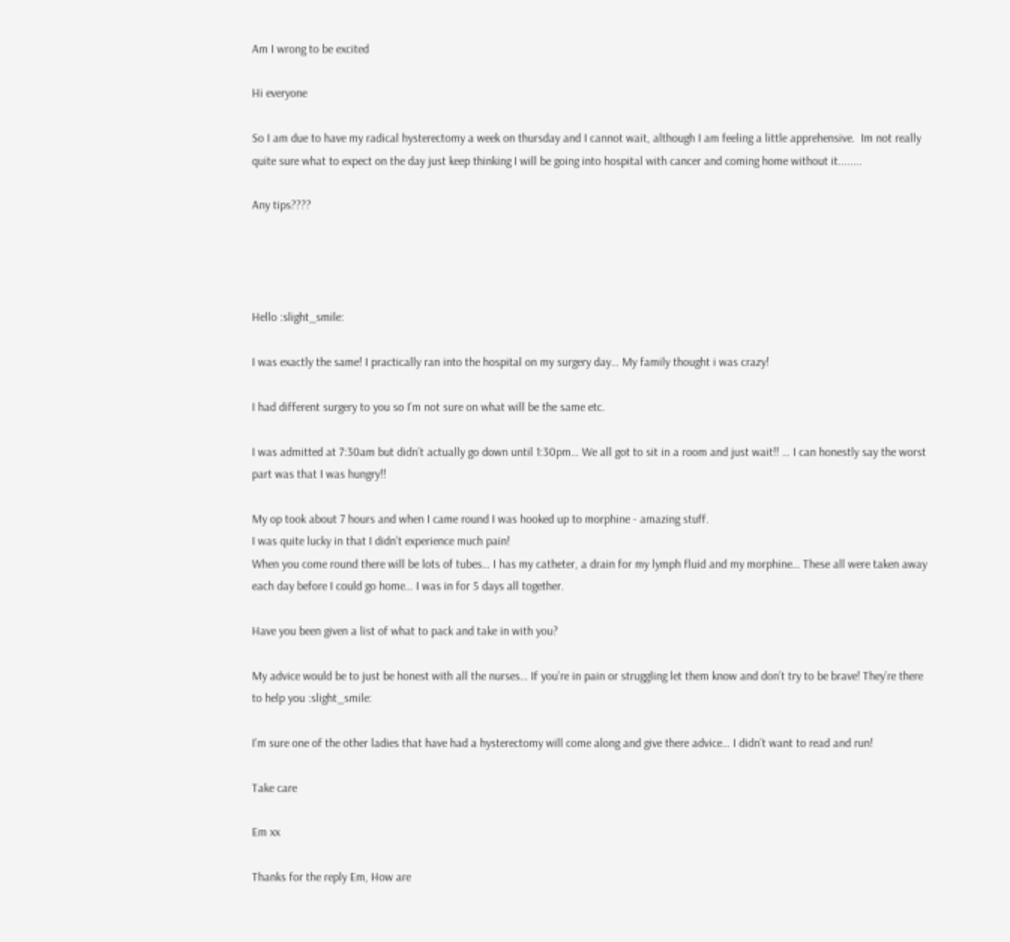Am I wrong to be excited

Hi everyone

So I am due to have my radical hysterectomy a week on thursday and I cannot wait, although I am feeling a little apprehensive.  Im not really quite sure what to expect on the day just keep thinking I will be going into hospital with cancer and coming home without it........

Any tips????




Hello :slight_smile:

I was exactly the same! I practically ran into the hospital on my surgery day… My family thought i was crazy!

I had different surgery to you so I’m not sure on what will be the same etc.

I was admitted at 7:30am but didn’t actually go down until 1:30pm… We all got to sit in a room and just wait!! … I can honestly say the worst part was that I was hungry!!

My op took about 7 hours and when I came round I was hooked up to morphine - amazing stuff.
I was quite lucky in that I didn’t experience much pain!
When you come round there will be lots of tubes… I has my catheter, a drain for my lymph fluid and my morphine… These all were taken away each day before I could go home… I was in for 5 days all together.

Have you been given a list of what to pack and take in with you?

My advice would be to just be honest with all the nurses… If you’re in pain or struggling let them know and don’t try to be brave! They’re there to help you :slight_smile:

I’m sure one of the other ladies that have had a hysterectomy will come along and give there advice… I didn’t want to read and run!

Take care

Em xx

Thanks for the reply Em, How are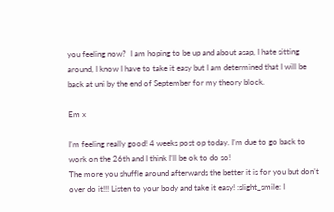you feeling now?  I am hoping to be up and about asap, I hate sitting around, I know I have to take it easy but I am determined that I will be back at uni by the end of September for my theory block.

Em x

I’m feeling really good! 4 weeks post op today. I’m due to go back to work on the 26th and I think I’ll be ok to do so!
The more you shuffle around afterwards the better it is for you but don’t over do it!!! Listen to your body and take it easy! :slight_smile: I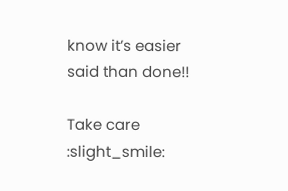know it’s easier said than done!!

Take care :slight_smile: